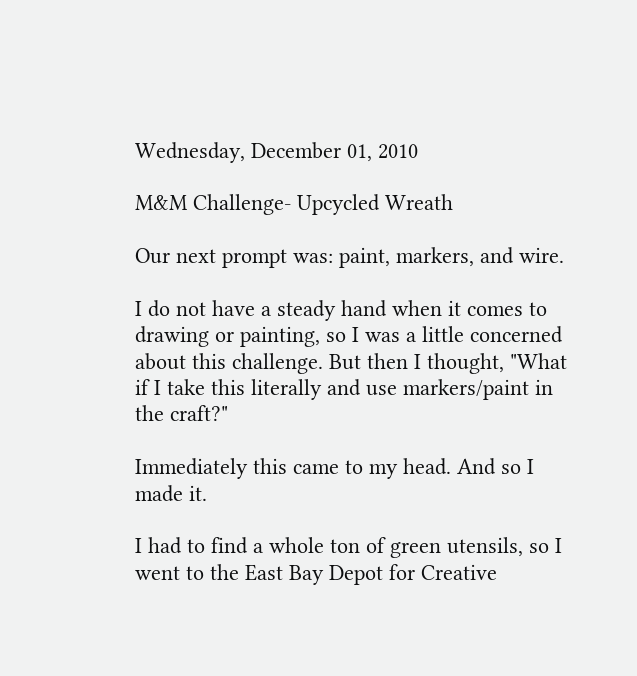Wednesday, December 01, 2010

M&M Challenge- Upcycled Wreath

Our next prompt was: paint, markers, and wire.

I do not have a steady hand when it comes to drawing or painting, so I was a little concerned about this challenge. But then I thought, "What if I take this literally and use markers/paint in the craft?"

Immediately this came to my head. And so I made it.

I had to find a whole ton of green utensils, so I went to the East Bay Depot for Creative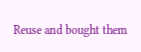Reuse and bought them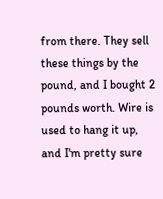from there. They sell these things by the pound, and I bought 2 pounds worth. Wire is used to hang it up, and I'm pretty sure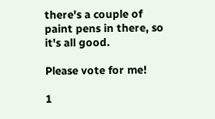there's a couple of paint pens in there, so it's all good.

Please vote for me!

1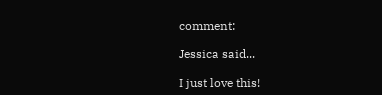comment:

Jessica said...

I just love this!